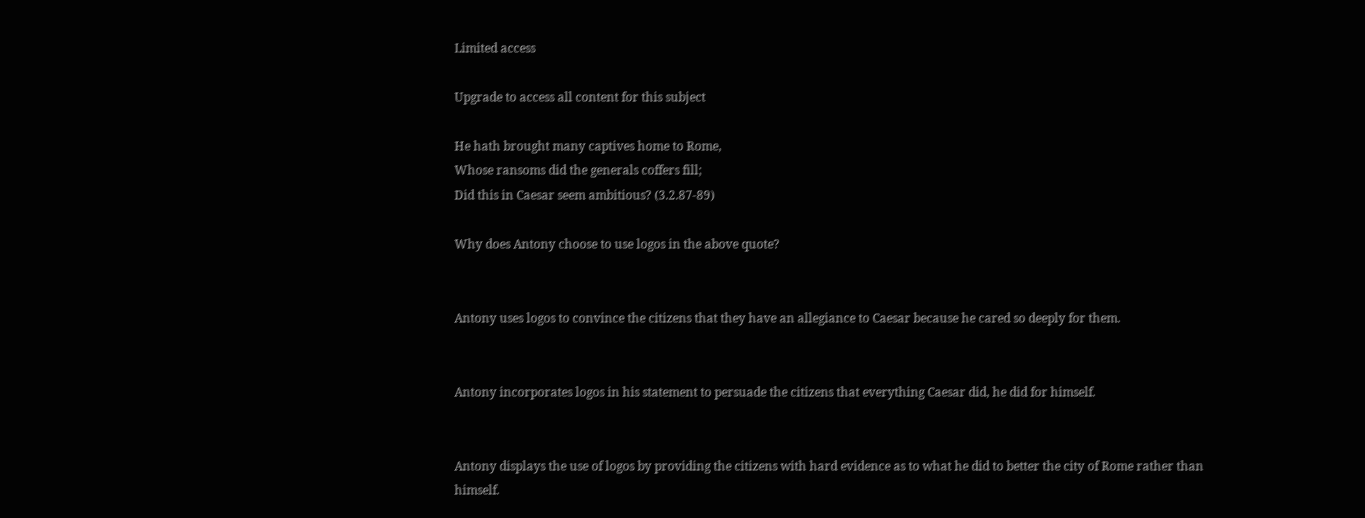Limited access

Upgrade to access all content for this subject

He hath brought many captives home to Rome,
Whose ransoms did the generals coffers fill;
Did this in Caesar seem ambitious? (3.2.87-89)

Why does Antony choose to use logos in the above quote?


Antony uses logos to convince the citizens that they have an allegiance to Caesar because he cared so deeply for them.


Antony incorporates logos in his statement to persuade the citizens that everything Caesar did, he did for himself.


Antony displays the use of logos by providing the citizens with hard evidence as to what he did to better the city of Rome rather than himself.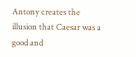Antony creates the illusion that Caesar was a good and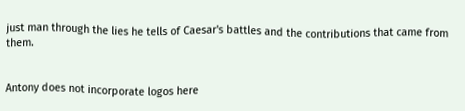just man through the lies he tells of Caesar's battles and the contributions that came from them.


Antony does not incorporate logos here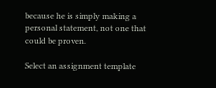because he is simply making a personal statement, not one that could be proven.

Select an assignment template